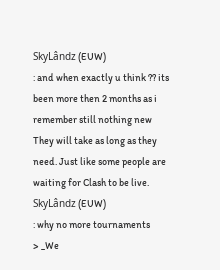SkyLândz (EUW)
: and when exactly u think ?? its been more then 2 months as i remember still nothing new
They will take as long as they need. Just like some people are waiting for Clash to be live.
SkyLândz (EUW)
: why no more tournaments
> _We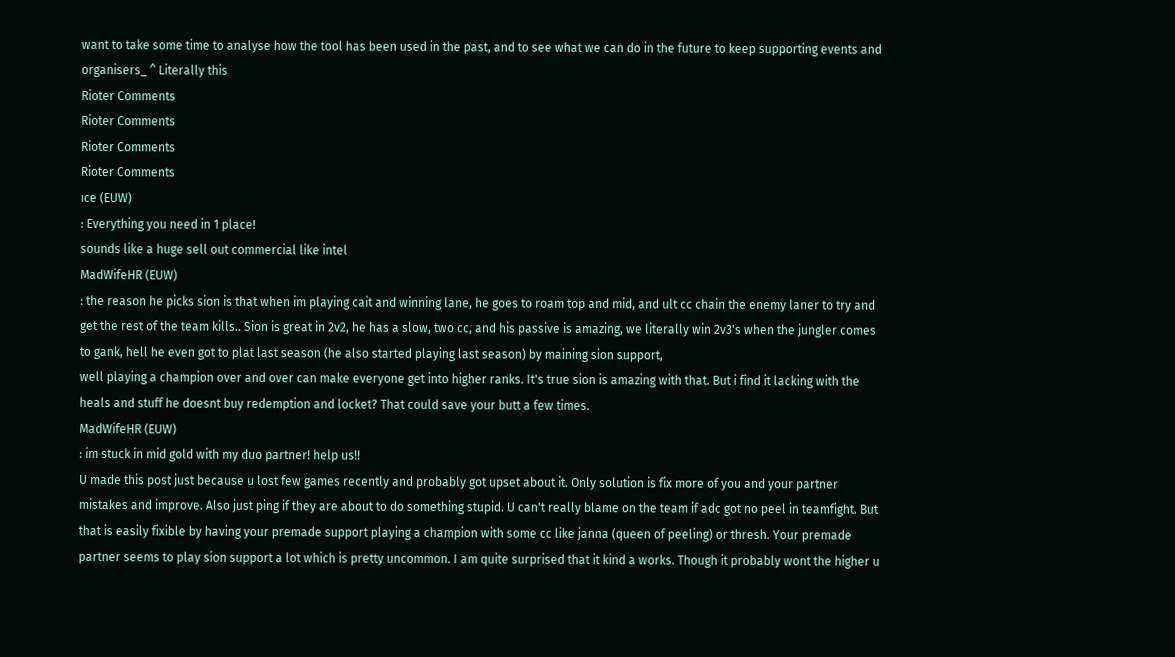want to take some time to analyse how the tool has been used in the past, and to see what we can do in the future to keep supporting events and organisers_ ^ Literally this
Rioter Comments
Rioter Comments
Rioter Comments
Rioter Comments
ıce (EUW)
: Everything you need in 1 place!
sounds like a huge sell out commercial like intel
MadWifeHR (EUW)
: the reason he picks sion is that when im playing cait and winning lane, he goes to roam top and mid, and ult cc chain the enemy laner to try and get the rest of the team kills.. Sion is great in 2v2, he has a slow, two cc, and his passive is amazing, we literally win 2v3's when the jungler comes to gank, hell he even got to plat last season (he also started playing last season) by maining sion support,
well playing a champion over and over can make everyone get into higher ranks. It's true sion is amazing with that. But i find it lacking with the heals and stuff he doesnt buy redemption and locket? That could save your butt a few times.
MadWifeHR (EUW)
: im stuck in mid gold with my duo partner! help us!!
U made this post just because u lost few games recently and probably got upset about it. Only solution is fix more of you and your partner mistakes and improve. Also just ping if they are about to do something stupid. U can't really blame on the team if adc got no peel in teamfight. But that is easily fixible by having your premade support playing a champion with some cc like janna (queen of peeling) or thresh. Your premade partner seems to play sion support a lot which is pretty uncommon. I am quite surprised that it kind a works. Though it probably wont the higher u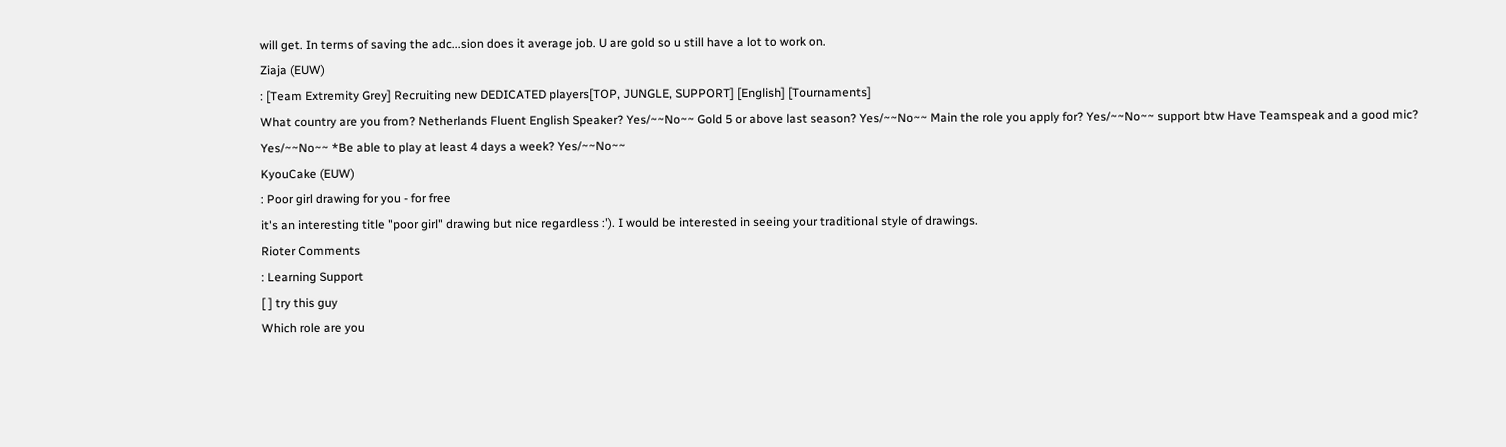will get. In terms of saving the adc...sion does it average job. U are gold so u still have a lot to work on.
Ziaja (EUW)
: [Team Extremity Grey] Recruiting new DEDICATED players[TOP, JUNGLE, SUPPORT] [English] [Tournaments]
What country are you from? Netherlands Fluent English Speaker? Yes/~~No~~ Gold 5 or above last season? Yes/~~No~~ Main the role you apply for? Yes/~~No~~ support btw Have Teamspeak and a good mic? Yes/~~No~~ *Be able to play at least 4 days a week? Yes/~~No~~
KyouCake (EUW)
: Poor girl drawing for you - for free
it's an interesting title "poor girl" drawing but nice regardless :'). I would be interested in seeing your traditional style of drawings.
Rioter Comments
: Learning Support
[ ] try this guy
Which role are you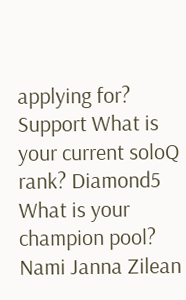applying for? Support What is your current soloQ rank? Diamond5 What is your champion pool? Nami Janna Zilean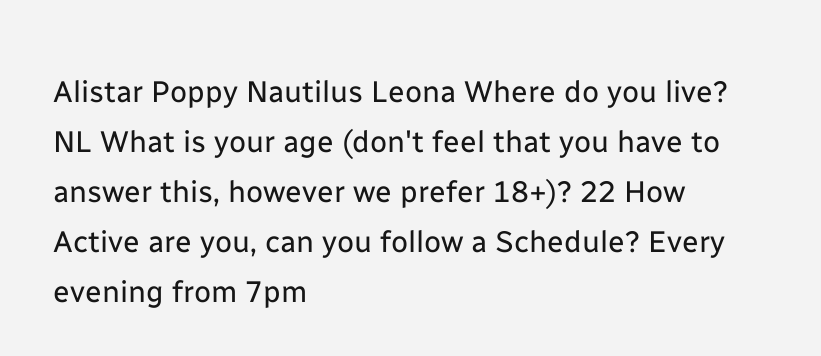Alistar Poppy Nautilus Leona Where do you live? NL What is your age (don't feel that you have to answer this, however we prefer 18+)? 22 How Active are you, can you follow a Schedule? Every evening from 7pm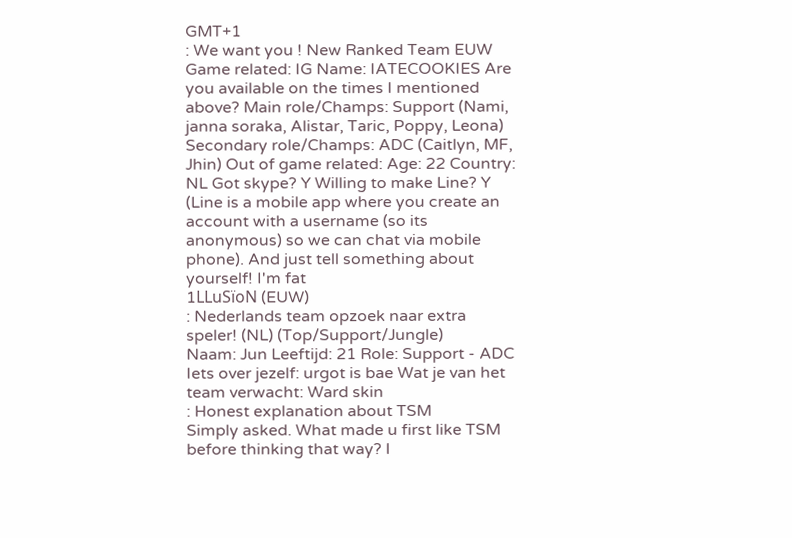GMT+1
: We want you ! New Ranked Team EUW
Game related: IG Name: IATECOOKIES Are you available on the times I mentioned above? Main role/Champs: Support (Nami, janna soraka, Alistar, Taric, Poppy, Leona) Secondary role/Champs: ADC (Caitlyn, MF, Jhin) Out of game related: Age: 22 Country: NL Got skype? Y Willing to make Line? Y (Line is a mobile app where you create an account with a username (so its anonymous) so we can chat via mobile phone). And just tell something about yourself! I'm fat
1LLuSïoN (EUW)
: Nederlands team opzoek naar extra speler! (NL) (Top/Support/Jungle)
Naam: Jun Leeftijd: 21 Role: Support - ADC Iets over jezelf: urgot is bae Wat je van het team verwacht: Ward skin
: Honest explanation about TSM
Simply asked. What made u first like TSM before thinking that way? I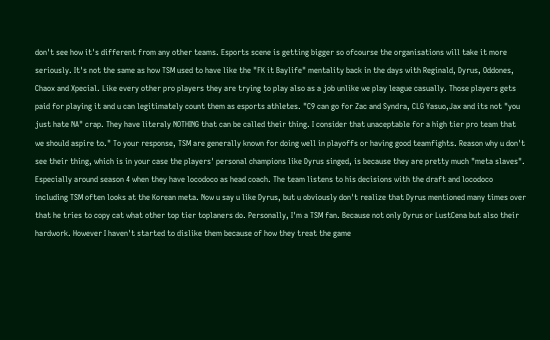don't see how it's different from any other teams. Esports scene is getting bigger so ofcourse the organisations will take it more seriously. It's not the same as how TSM used to have like the "FK it Baylife" mentality back in the days with Reginald, Dyrus, Oddones, Chaox and Xpecial. Like every other pro players they are trying to play also as a job unlike we play league casually. Those players gets paid for playing it and u can legitimately count them as esports athletes. "C9 can go for Zac and Syndra, CLG Yasuo,Jax and its not "you just hate NA" crap. They have literaly NOTHING that can be called their thing. I consider that unaceptable for a high tier pro team that we should aspire to." To your response, TSM are generally known for doing well in playoffs or having good teamfights. Reason why u don't see their thing, which is in your case the players' personal champions like Dyrus singed, is because they are pretty much "meta slaves". Especially around season 4 when they have locodoco as head coach. The team listens to his decisions with the draft and locodoco including TSM often looks at the Korean meta. Now u say u like Dyrus, but u obviously don't realize that Dyrus mentioned many times over that he tries to copy cat what other top tier toplaners do. Personally, I'm a TSM fan. Because not only Dyrus or LustCena but also their hardwork. However I haven't started to dislike them because of how they treat the game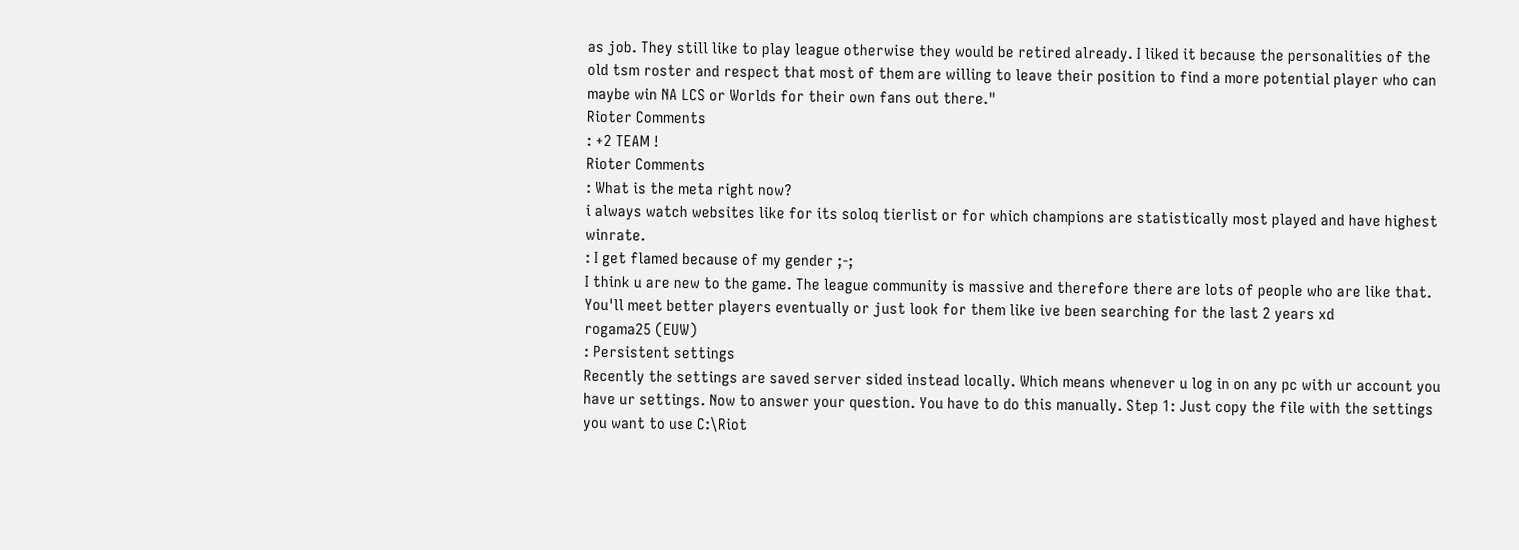as job. They still like to play league otherwise they would be retired already. I liked it because the personalities of the old tsm roster and respect that most of them are willing to leave their position to find a more potential player who can maybe win NA LCS or Worlds for their own fans out there."
Rioter Comments
: +2 TEAM !
Rioter Comments
: What is the meta right now?
i always watch websites like for its soloq tierlist or for which champions are statistically most played and have highest winrate.
: I get flamed because of my gender ;-;
I think u are new to the game. The league community is massive and therefore there are lots of people who are like that. You'll meet better players eventually or just look for them like ive been searching for the last 2 years xd
rogama25 (EUW)
: Persistent settings
Recently the settings are saved server sided instead locally. Which means whenever u log in on any pc with ur account you have ur settings. Now to answer your question. You have to do this manually. Step 1: Just copy the file with the settings you want to use C:\Riot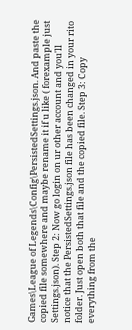Games\League of Legends\Config\PersistedSettings.json. And paste the copied file somewhere and maybe rename it if u like ( forexample just Settings.json). Step 2: Now go login on ur other account and you'll notice that the PersistedSettings.json file has been changed in your rito folder. Just open both that file and the copied file. Step 3: Copy everything from the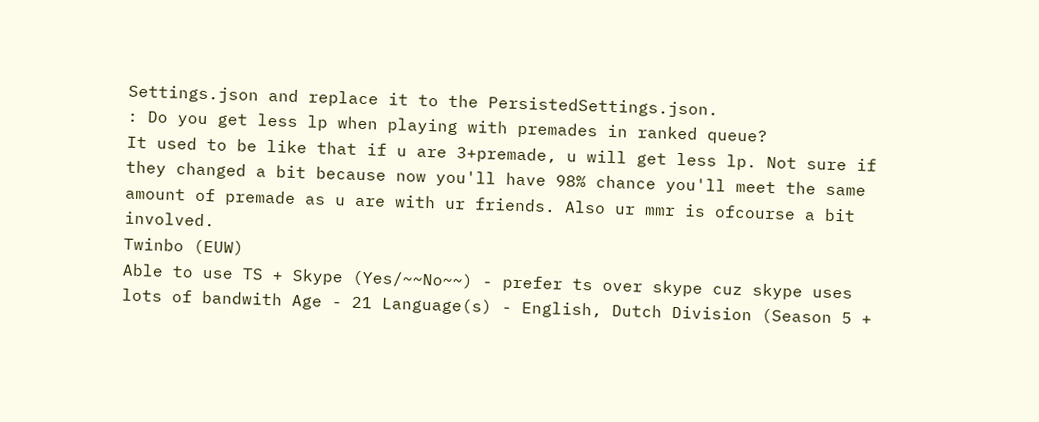Settings.json and replace it to the PersistedSettings.json.
: Do you get less lp when playing with premades in ranked queue?
It used to be like that if u are 3+premade, u will get less lp. Not sure if they changed a bit because now you'll have 98% chance you'll meet the same amount of premade as u are with ur friends. Also ur mmr is ofcourse a bit involved.
Twinbo (EUW)
Able to use TS + Skype (Yes/~~No~~) - prefer ts over skype cuz skype uses lots of bandwith Age - 21 Language(s) - English, Dutch Division (Season 5 +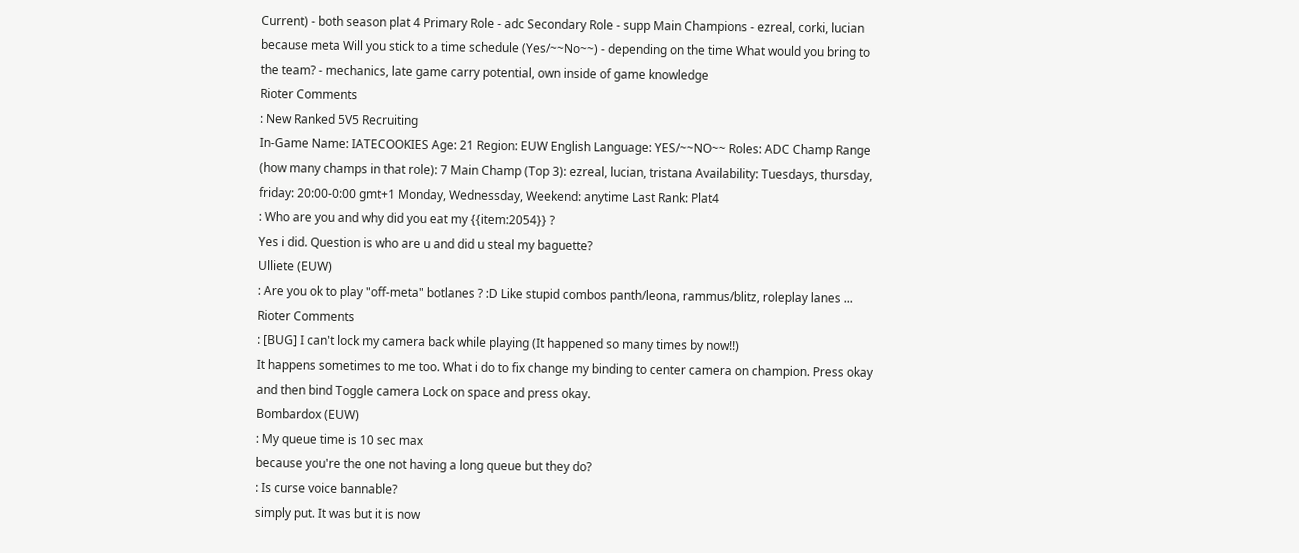Current) - both season plat 4 Primary Role - adc Secondary Role - supp Main Champions - ezreal, corki, lucian because meta Will you stick to a time schedule (Yes/~~No~~) - depending on the time What would you bring to the team? - mechanics, late game carry potential, own inside of game knowledge
Rioter Comments
: New Ranked 5V5 Recruiting
In-Game Name: IATECOOKIES Age: 21 Region: EUW English Language: YES/~~NO~~ Roles: ADC Champ Range (how many champs in that role): 7 Main Champ (Top 3): ezreal, lucian, tristana Availability: Tuesdays, thursday, friday: 20:00-0:00 gmt+1 Monday, Wednessday, Weekend: anytime Last Rank: Plat4
: Who are you and why did you eat my {{item:2054}} ?
Yes i did. Question is who are u and did u steal my baguette?
Ulliete (EUW)
: Are you ok to play "off-meta" botlanes ? :D Like stupid combos panth/leona, rammus/blitz, roleplay lanes ...
Rioter Comments
: [BUG] I can't lock my camera back while playing (It happened so many times by now!!)
It happens sometimes to me too. What i do to fix change my binding to center camera on champion. Press okay and then bind Toggle camera Lock on space and press okay.
Bombardox (EUW)
: My queue time is 10 sec max
because you're the one not having a long queue but they do?
: Is curse voice bannable?
simply put. It was but it is now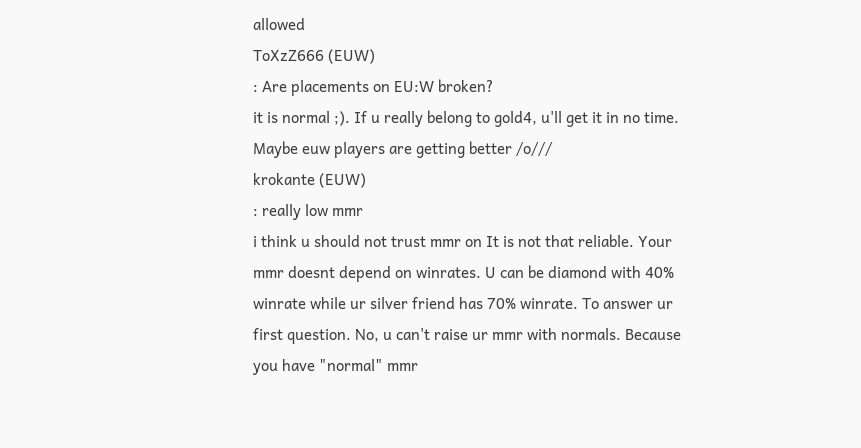allowed
ToXzZ666 (EUW)
: Are placements on EU:W broken?
it is normal ;). If u really belong to gold4, u'll get it in no time. Maybe euw players are getting better /o///
krokante (EUW)
: really low mmr
i think u should not trust mmr on It is not that reliable. Your mmr doesnt depend on winrates. U can be diamond with 40% winrate while ur silver friend has 70% winrate. To answer ur first question. No, u can't raise ur mmr with normals. Because you have "normal" mmr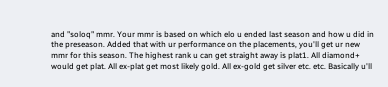and "soloq" mmr. Your mmr is based on which elo u ended last season and how u did in the preseason. Added that with ur performance on the placements, you'll get ur new mmr for this season. The highest rank u can get straight away is plat1. All diamond+ would get plat. All ex-plat get most likely gold. All ex-gold get silver etc. etc. Basically u'll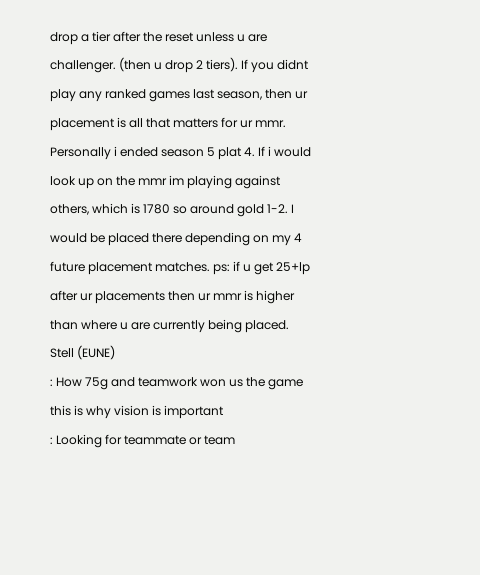drop a tier after the reset unless u are challenger. (then u drop 2 tiers). If you didnt play any ranked games last season, then ur placement is all that matters for ur mmr. Personally i ended season 5 plat 4. If i would look up on the mmr im playing against others, which is 1780 so around gold 1-2. I would be placed there depending on my 4 future placement matches. ps: if u get 25+lp after ur placements then ur mmr is higher than where u are currently being placed.
Stell (EUNE)
: How 75g and teamwork won us the game
this is why vision is important
: Looking for teammate or team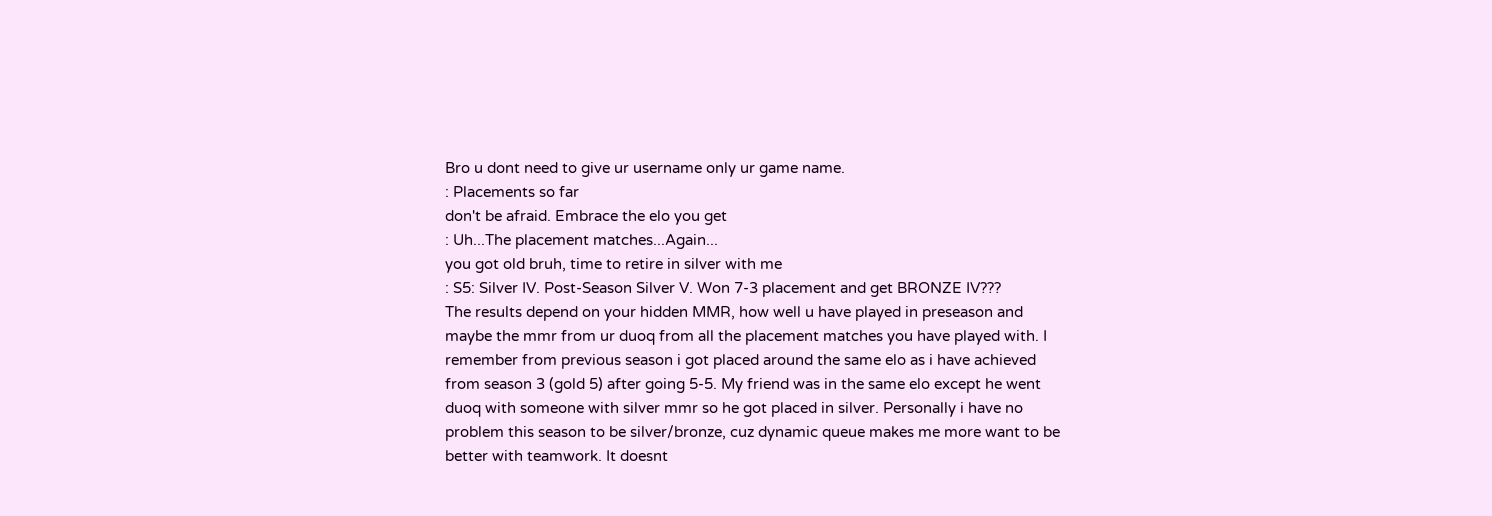Bro u dont need to give ur username only ur game name.
: Placements so far
don't be afraid. Embrace the elo you get
: Uh...The placement matches...Again...
you got old bruh, time to retire in silver with me
: S5: Silver IV. Post-Season Silver V. Won 7-3 placement and get BRONZE IV???
The results depend on your hidden MMR, how well u have played in preseason and maybe the mmr from ur duoq from all the placement matches you have played with. I remember from previous season i got placed around the same elo as i have achieved from season 3 (gold 5) after going 5-5. My friend was in the same elo except he went duoq with someone with silver mmr so he got placed in silver. Personally i have no problem this season to be silver/bronze, cuz dynamic queue makes me more want to be better with teamwork. It doesnt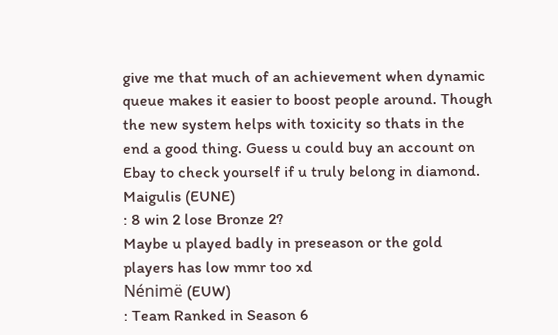give me that much of an achievement when dynamic queue makes it easier to boost people around. Though the new system helps with toxicity so thats in the end a good thing. Guess u could buy an account on Ebay to check yourself if u truly belong in diamond.
Maigulis (EUNE)
: 8 win 2 lose Bronze 2?
Maybe u played badly in preseason or the gold players has low mmr too xd
Nénimë (EUW)
: Team Ranked in Season 6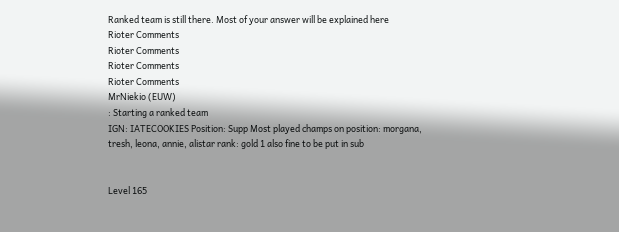Ranked team is still there. Most of your answer will be explained here
Rioter Comments
Rioter Comments
Rioter Comments
Rioter Comments
MrNiekio (EUW)
: Starting a ranked team
IGN: IATECOOKIES Position: Supp Most played champs on position: morgana, tresh, leona, annie, alistar rank: gold 1 also fine to be put in sub


Level 165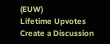(EUW)
Lifetime Upvotes
Create a Discussion